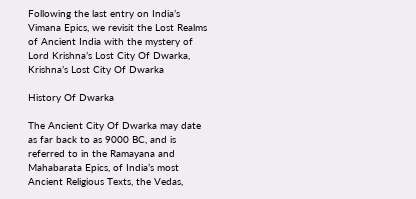Following the last entry on India’s Vimana Epics, we revisit the Lost Realms of Ancient India with the mystery of Lord Krishna’s Lost City Of Dwarka, Krishna’s Lost City Of Dwarka

History Of Dwarka

The Ancient City Of Dwarka may date as far back to as 9000 BC, and is referred to in the Ramayana and Mahabarata Epics, of India’s most Ancient Religious Texts, the Vedas,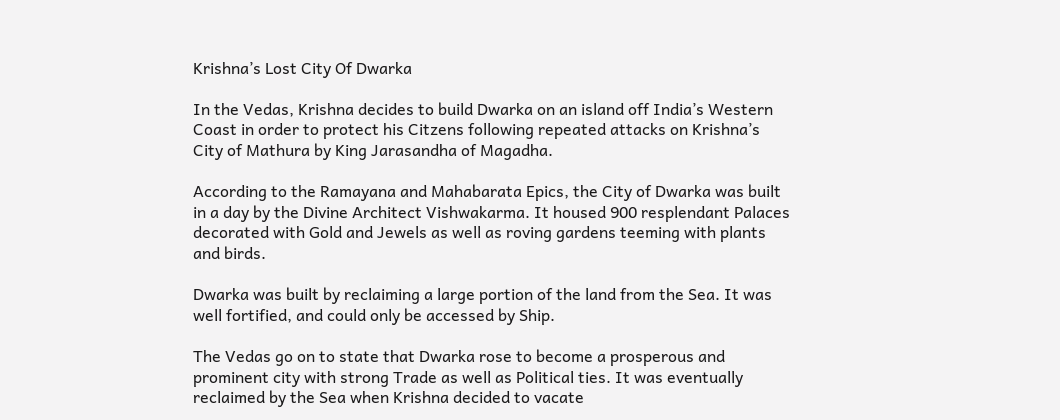Krishna’s Lost City Of Dwarka

In the Vedas, Krishna decides to build Dwarka on an island off India’s Western Coast in order to protect his Citzens following repeated attacks on Krishna’s City of Mathura by King Jarasandha of Magadha.

According to the Ramayana and Mahabarata Epics, the City of Dwarka was built in a day by the Divine Architect Vishwakarma. It housed 900 resplendant Palaces decorated with Gold and Jewels as well as roving gardens teeming with plants and birds.

Dwarka was built by reclaiming a large portion of the land from the Sea. It was well fortified, and could only be accessed by Ship.

The Vedas go on to state that Dwarka rose to become a prosperous and prominent city with strong Trade as well as Political ties. It was eventually reclaimed by the Sea when Krishna decided to vacate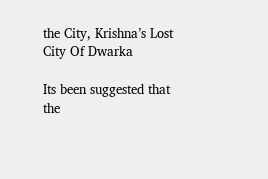the City, Krishna’s Lost City Of Dwarka

Its been suggested that the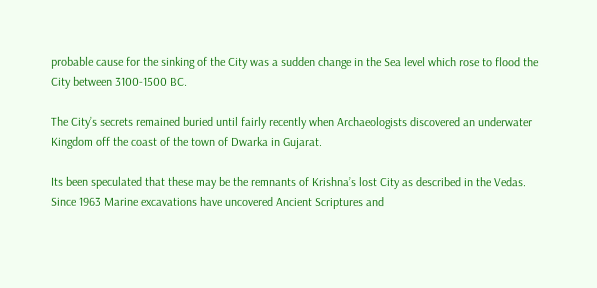probable cause for the sinking of the City was a sudden change in the Sea level which rose to flood the City between 3100-1500 BC.

The City’s secrets remained buried until fairly recently when Archaeologists discovered an underwater Kingdom off the coast of the town of Dwarka in Gujarat.

Its been speculated that these may be the remnants of Krishna’s lost City as described in the Vedas. Since 1963 Marine excavations have uncovered Ancient Scriptures and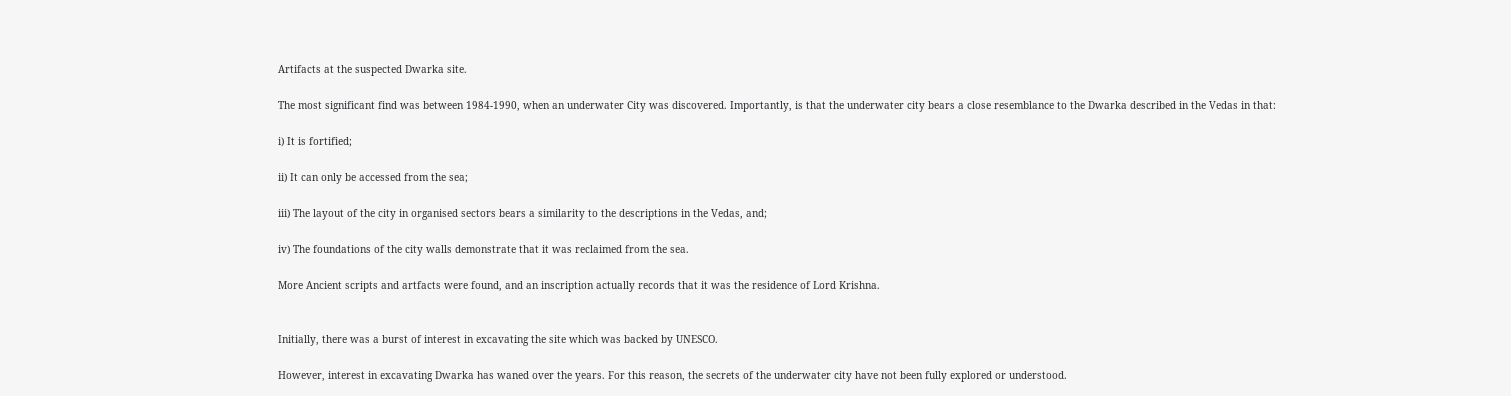Artifacts at the suspected Dwarka site.

The most significant find was between 1984-1990, when an underwater City was discovered. Importantly, is that the underwater city bears a close resemblance to the Dwarka described in the Vedas in that:

i) It is fortified;

ii) It can only be accessed from the sea;

iii) The layout of the city in organised sectors bears a similarity to the descriptions in the Vedas, and;

iv) The foundations of the city walls demonstrate that it was reclaimed from the sea.

More Ancient scripts and artfacts were found, and an inscription actually records that it was the residence of Lord Krishna.


Initially, there was a burst of interest in excavating the site which was backed by UNESCO.

However, interest in excavating Dwarka has waned over the years. For this reason, the secrets of the underwater city have not been fully explored or understood.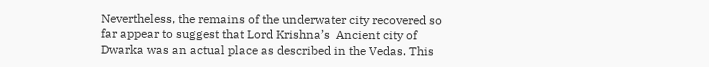Nevertheless, the remains of the underwater city recovered so far appear to suggest that Lord Krishna’s  Ancient city of Dwarka was an actual place as described in the Vedas. This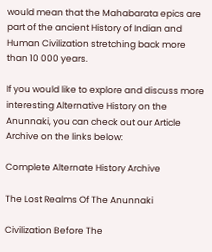would mean that the Mahabarata epics are part of the ancient History of Indian and Human Civilization stretching back more than 10 000 years.

If you would like to explore and discuss more interesting Alternative History on the Anunnaki, you can check out our Article Archive on the links below:

Complete Alternate History Archive

The Lost Realms Of The Anunnaki

Civilization Before The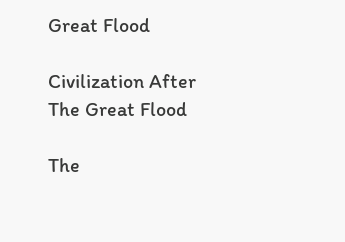Great Flood

Civilization After The Great Flood

The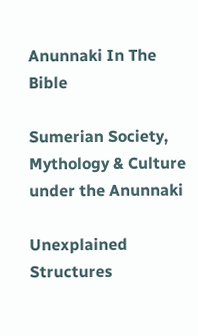Anunnaki In The Bible

Sumerian Society, Mythology & Culture under the Anunnaki

Unexplained Structures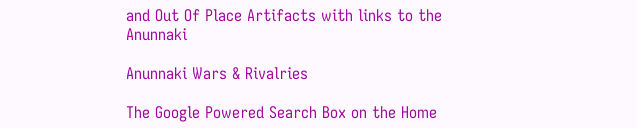and Out Of Place Artifacts with links to the Anunnaki

Anunnaki Wars & Rivalries

The Google Powered Search Box on the Home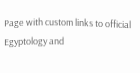Page with custom links to official Egyptology and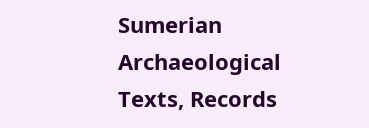Sumerian Archaeological Texts, Records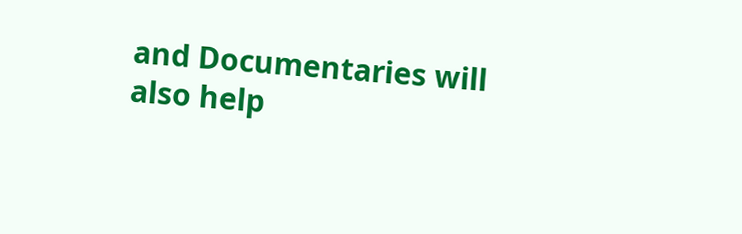and Documentaries will also help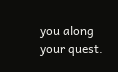you along your quest.